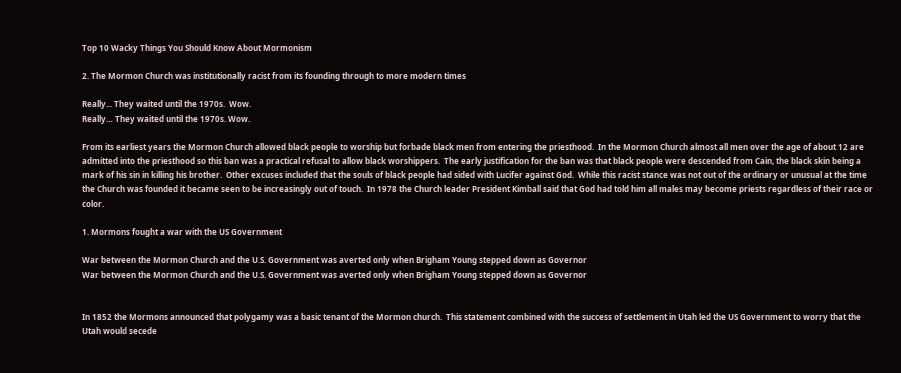Top 10 Wacky Things You Should Know About Mormonism

2. The Mormon Church was institutionally racist from its founding through to more modern times

Really... They waited until the 1970s.  Wow.
Really… They waited until the 1970s. Wow.

From its earliest years the Mormon Church allowed black people to worship but forbade black men from entering the priesthood.  In the Mormon Church almost all men over the age of about 12 are admitted into the priesthood so this ban was a practical refusal to allow black worshippers.  The early justification for the ban was that black people were descended from Cain, the black skin being a mark of his sin in killing his brother.  Other excuses included that the souls of black people had sided with Lucifer against God.  While this racist stance was not out of the ordinary or unusual at the time the Church was founded it became seen to be increasingly out of touch.  In 1978 the Church leader President Kimball said that God had told him all males may become priests regardless of their race or color.

1. Mormons fought a war with the US Government

War between the Mormon Church and the U.S. Government was averted only when Brigham Young stepped down as Governor
War between the Mormon Church and the U.S. Government was averted only when Brigham Young stepped down as Governor


In 1852 the Mormons announced that polygamy was a basic tenant of the Mormon church.  This statement combined with the success of settlement in Utah led the US Government to worry that the Utah would secede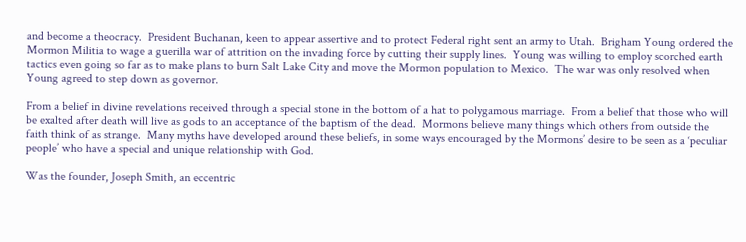and become a theocracy.  President Buchanan, keen to appear assertive and to protect Federal right sent an army to Utah.  Brigham Young ordered the Mormon Militia to wage a guerilla war of attrition on the invading force by cutting their supply lines.  Young was willing to employ scorched earth tactics even going so far as to make plans to burn Salt Lake City and move the Mormon population to Mexico.  The war was only resolved when Young agreed to step down as governor.

From a belief in divine revelations received through a special stone in the bottom of a hat to polygamous marriage.  From a belief that those who will be exalted after death will live as gods to an acceptance of the baptism of the dead.  Mormons believe many things which others from outside the faith think of as strange.  Many myths have developed around these beliefs, in some ways encouraged by the Mormons’ desire to be seen as a ‘peculiar people’ who have a special and unique relationship with God.

Was the founder, Joseph Smith, an eccentric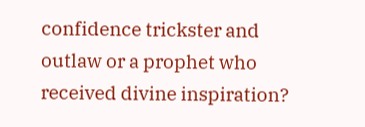confidence trickster and outlaw or a prophet who received divine inspiration?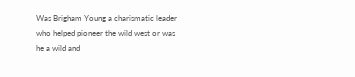Was Brigham Young a charismatic leader who helped pioneer the wild west or was he a wild and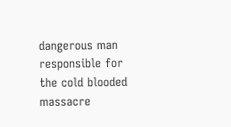dangerous man responsible for the cold blooded massacre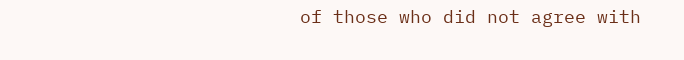of those who did not agree with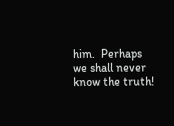him.  Perhaps we shall never know the truth!